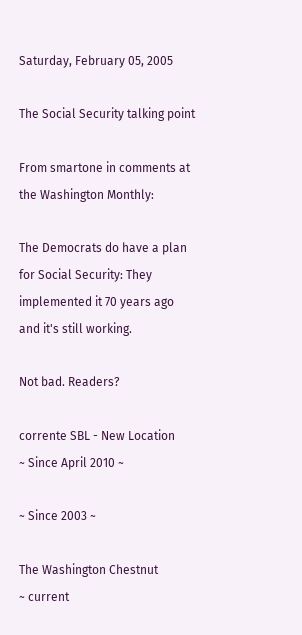Saturday, February 05, 2005

The Social Security talking point

From smartone in comments at the Washington Monthly:

The Democrats do have a plan for Social Security: They implemented it 70 years ago and it's still working.

Not bad. Readers?

corrente SBL - New Location
~ Since April 2010 ~

~ Since 2003 ~

The Washington Chestnut
~ current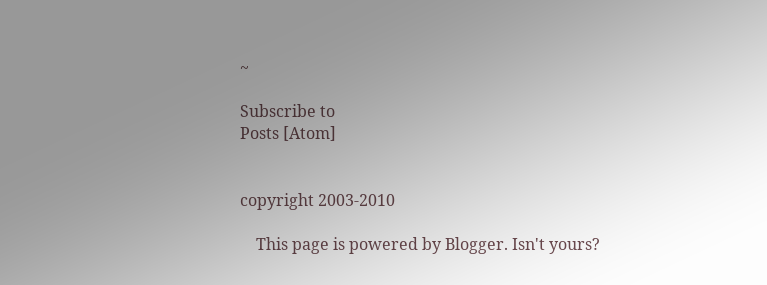~

Subscribe to
Posts [Atom]


copyright 2003-2010

    This page is powered by Blogger. Isn't yours?